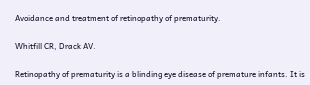Avoidance and treatment of retinopathy of prematurity.

Whitfill CR, Drack AV.

Retinopathy of prematurity is a blinding eye disease of premature infants. It is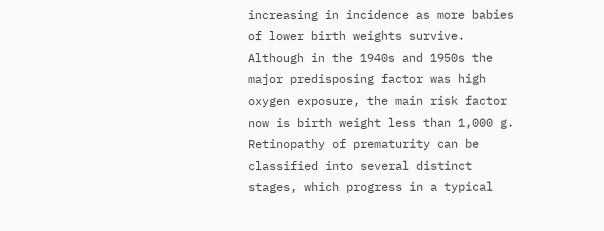increasing in incidence as more babies of lower birth weights survive. Although in the 1940s and 1950s the major predisposing factor was high oxygen exposure, the main risk factor now is birth weight less than 1,000 g. Retinopathy of prematurity can be classified into several distinct stages, which progress in a typical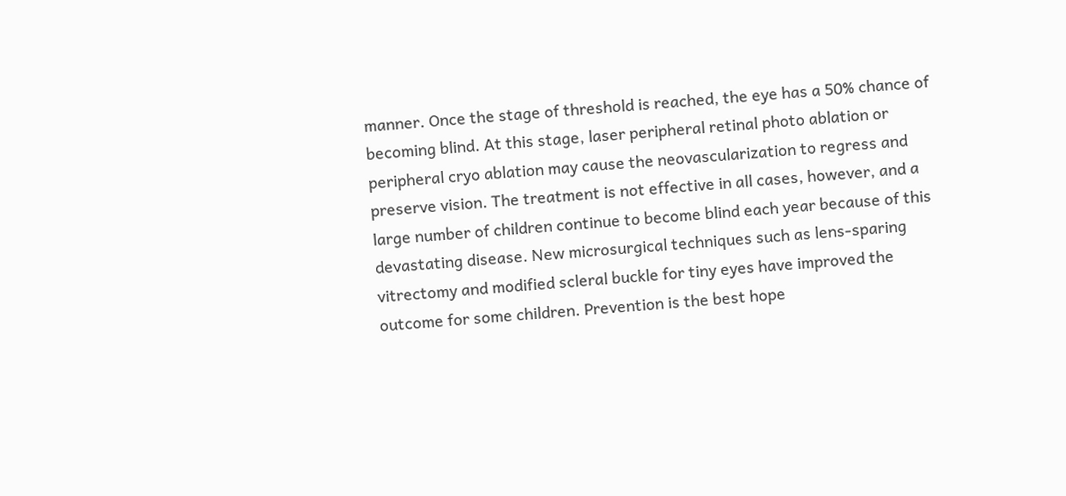manner. Once the stage of threshold is reached, the eye has a 50% chance of becoming blind. At this stage, laser peripheral retinal photo ablation or peripheral cryo ablation may cause the neovascularization to regress and preserve vision. The treatment is not effective in all cases, however, and a large number of children continue to become blind each year because of this devastating disease. New microsurgical techniques such as lens-sparing vitrectomy and modified scleral buckle for tiny eyes have improved the outcome for some children. Prevention is the best hope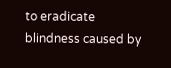to eradicate blindness caused by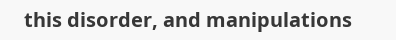this disorder, and manipulations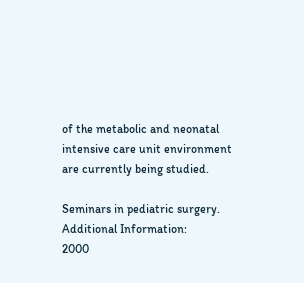of the metabolic and neonatal intensive care unit environment are currently being studied.

Seminars in pediatric surgery.
Additional Information:
2000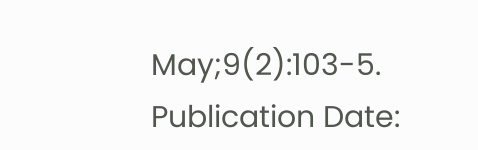May;9(2):103-5.
Publication Date: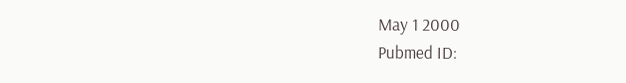May 1 2000
Pubmed ID: